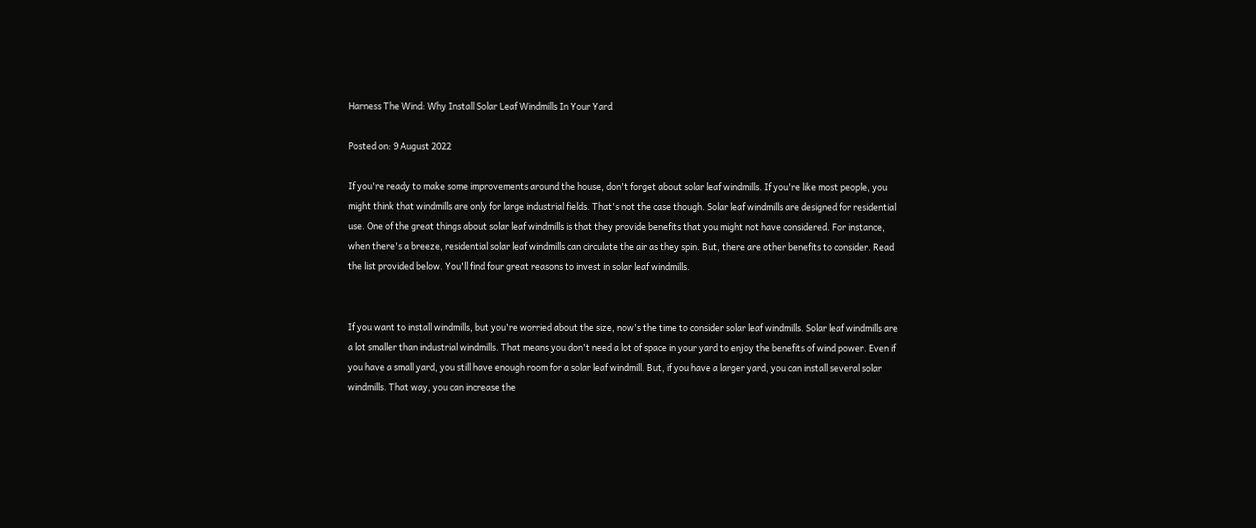Harness The Wind: Why Install Solar Leaf Windmills In Your Yard

Posted on: 9 August 2022

If you're ready to make some improvements around the house, don't forget about solar leaf windmills. If you're like most people, you might think that windmills are only for large industrial fields. That's not the case though. Solar leaf windmills are designed for residential use. One of the great things about solar leaf windmills is that they provide benefits that you might not have considered. For instance, when there's a breeze, residential solar leaf windmills can circulate the air as they spin. But, there are other benefits to consider. Read the list provided below. You'll find four great reasons to invest in solar leaf windmills.


If you want to install windmills, but you're worried about the size, now's the time to consider solar leaf windmills. Solar leaf windmills are a lot smaller than industrial windmills. That means you don't need a lot of space in your yard to enjoy the benefits of wind power. Even if you have a small yard, you still have enough room for a solar leaf windmill. But, if you have a larger yard, you can install several solar windmills. That way, you can increase the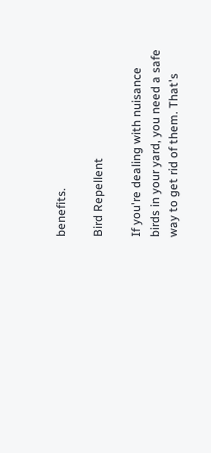benefits.

Bird Repellent

If you're dealing with nuisance birds in your yard, you need a safe way to get rid of them. That's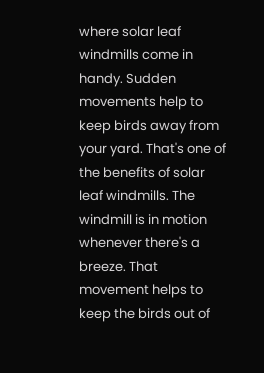where solar leaf windmills come in handy. Sudden movements help to keep birds away from your yard. That's one of the benefits of solar leaf windmills. The windmill is in motion whenever there's a breeze. That movement helps to keep the birds out of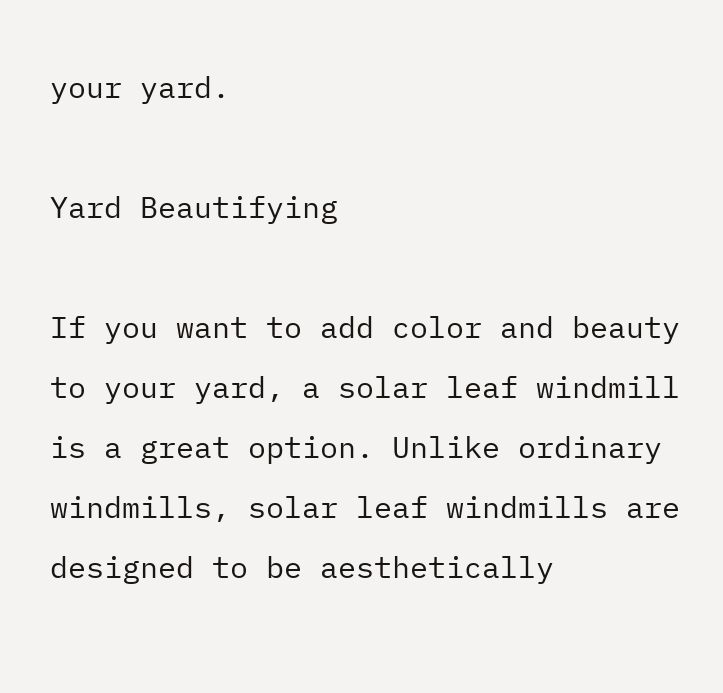your yard.

Yard Beautifying

If you want to add color and beauty to your yard, a solar leaf windmill is a great option. Unlike ordinary windmills, solar leaf windmills are designed to be aesthetically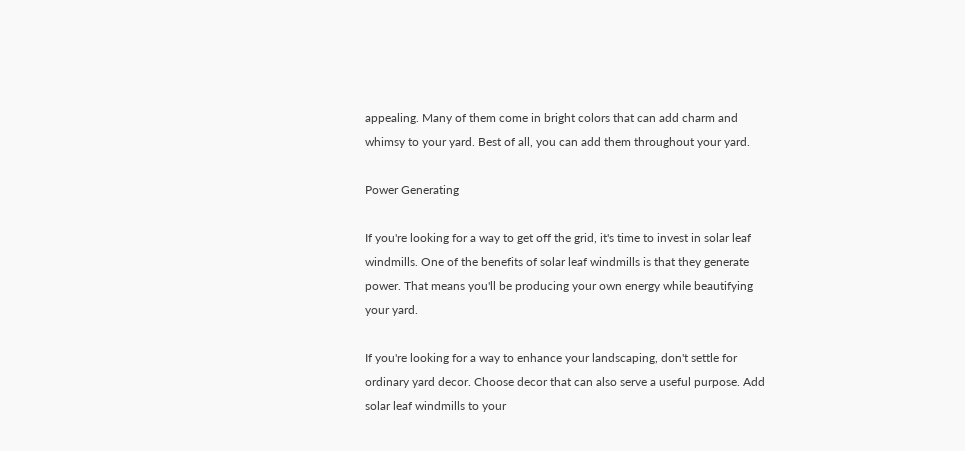appealing. Many of them come in bright colors that can add charm and whimsy to your yard. Best of all, you can add them throughout your yard.

Power Generating

If you're looking for a way to get off the grid, it's time to invest in solar leaf windmills. One of the benefits of solar leaf windmills is that they generate power. That means you'll be producing your own energy while beautifying your yard.

If you're looking for a way to enhance your landscaping, don't settle for ordinary yard decor. Choose decor that can also serve a useful purpose. Add solar leaf windmills to your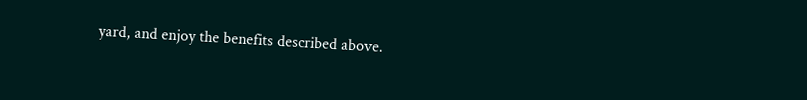yard, and enjoy the benefits described above.